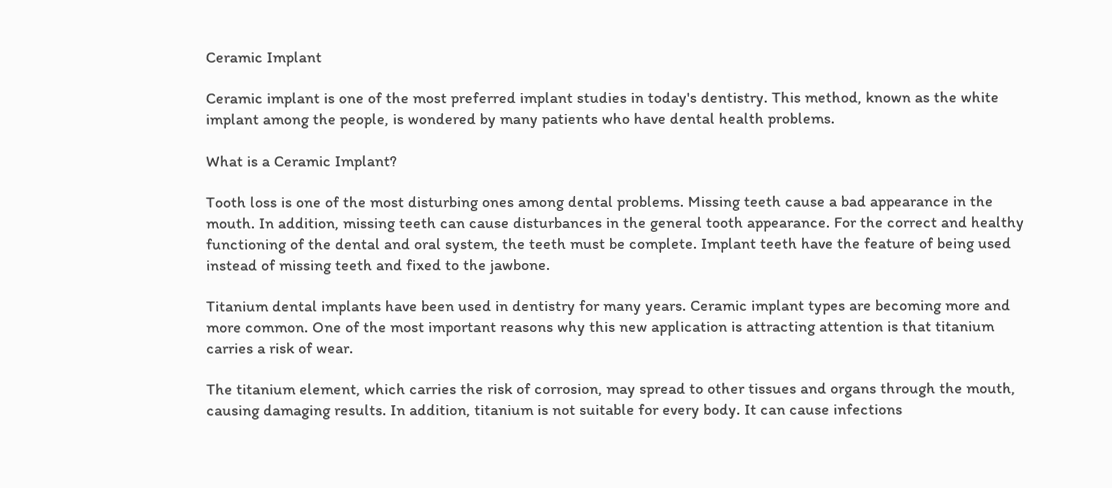Ceramic Implant

Ceramic implant is one of the most preferred implant studies in today's dentistry. This method, known as the white implant among the people, is wondered by many patients who have dental health problems.

What is a Ceramic Implant?

Tooth loss is one of the most disturbing ones among dental problems. Missing teeth cause a bad appearance in the mouth. In addition, missing teeth can cause disturbances in the general tooth appearance. For the correct and healthy functioning of the dental and oral system, the teeth must be complete. Implant teeth have the feature of being used instead of missing teeth and fixed to the jawbone.

Titanium dental implants have been used in dentistry for many years. Ceramic implant types are becoming more and more common. One of the most important reasons why this new application is attracting attention is that titanium carries a risk of wear.

The titanium element, which carries the risk of corrosion, may spread to other tissues and organs through the mouth, causing damaging results. In addition, titanium is not suitable for every body. It can cause infections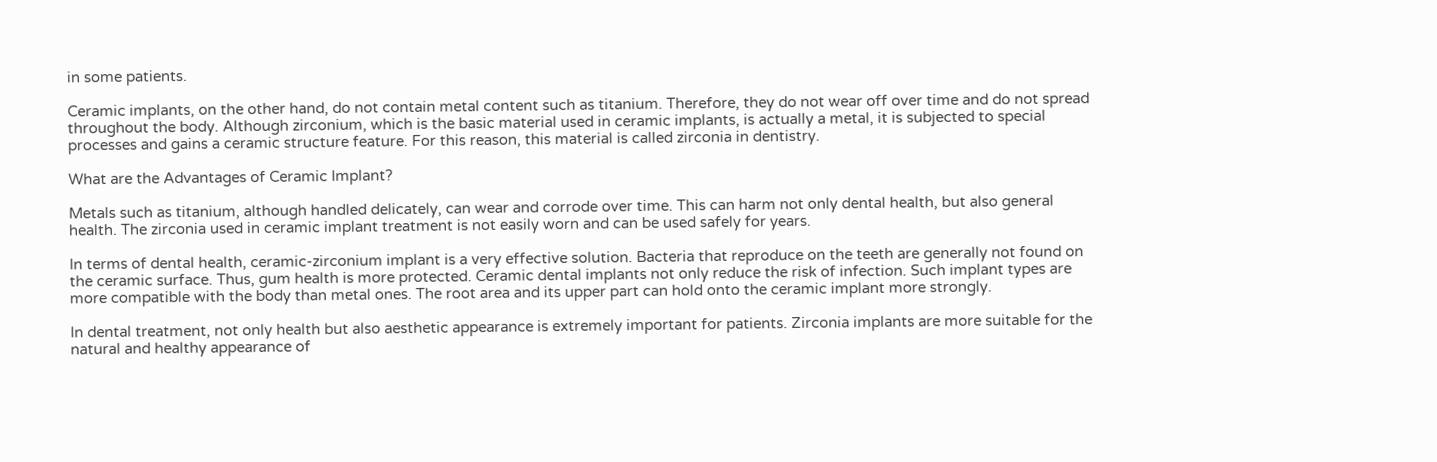in some patients.

Ceramic implants, on the other hand, do not contain metal content such as titanium. Therefore, they do not wear off over time and do not spread throughout the body. Although zirconium, which is the basic material used in ceramic implants, is actually a metal, it is subjected to special processes and gains a ceramic structure feature. For this reason, this material is called zirconia in dentistry.

What are the Advantages of Ceramic Implant?

Metals such as titanium, although handled delicately, can wear and corrode over time. This can harm not only dental health, but also general health. The zirconia used in ceramic implant treatment is not easily worn and can be used safely for years.

In terms of dental health, ceramic-zirconium implant is a very effective solution. Bacteria that reproduce on the teeth are generally not found on the ceramic surface. Thus, gum health is more protected. Ceramic dental implants not only reduce the risk of infection. Such implant types are more compatible with the body than metal ones. The root area and its upper part can hold onto the ceramic implant more strongly.

In dental treatment, not only health but also aesthetic appearance is extremely important for patients. Zirconia implants are more suitable for the natural and healthy appearance of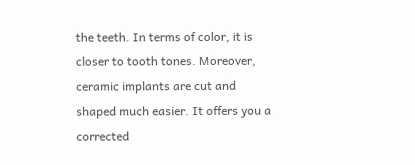the teeth. In terms of color, it is closer to tooth tones. Moreover, ceramic implants are cut and shaped much easier. It offers you a corrected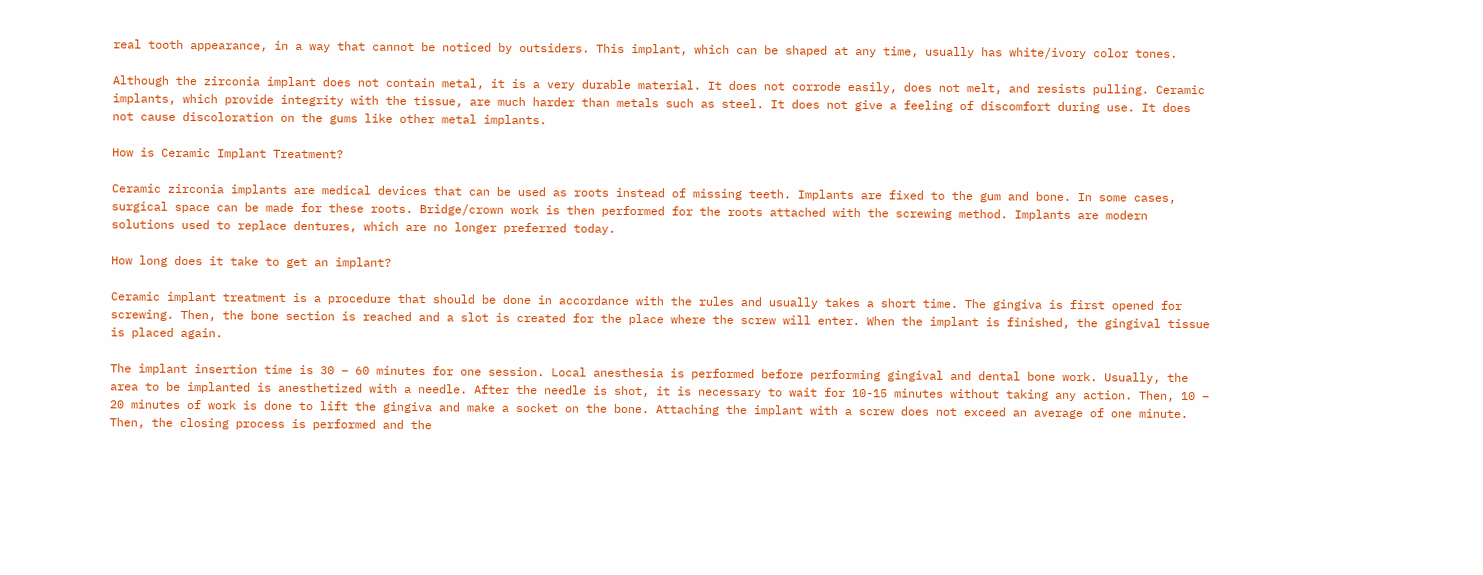real tooth appearance, in a way that cannot be noticed by outsiders. This implant, which can be shaped at any time, usually has white/ivory color tones.

Although the zirconia implant does not contain metal, it is a very durable material. It does not corrode easily, does not melt, and resists pulling. Ceramic implants, which provide integrity with the tissue, are much harder than metals such as steel. It does not give a feeling of discomfort during use. It does not cause discoloration on the gums like other metal implants.

How is Ceramic Implant Treatment?

Ceramic zirconia implants are medical devices that can be used as roots instead of missing teeth. Implants are fixed to the gum and bone. In some cases, surgical space can be made for these roots. Bridge/crown work is then performed for the roots attached with the screwing method. Implants are modern solutions used to replace dentures, which are no longer preferred today.

How long does it take to get an implant?

Ceramic implant treatment is a procedure that should be done in accordance with the rules and usually takes a short time. The gingiva is first opened for screwing. Then, the bone section is reached and a slot is created for the place where the screw will enter. When the implant is finished, the gingival tissue is placed again.

The implant insertion time is 30 – 60 minutes for one session. Local anesthesia is performed before performing gingival and dental bone work. Usually, the area to be implanted is anesthetized with a needle. After the needle is shot, it is necessary to wait for 10-15 minutes without taking any action. Then, 10 – 20 minutes of work is done to lift the gingiva and make a socket on the bone. Attaching the implant with a screw does not exceed an average of one minute. Then, the closing process is performed and the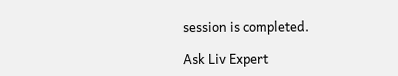session is completed.

Ask Liv Expert